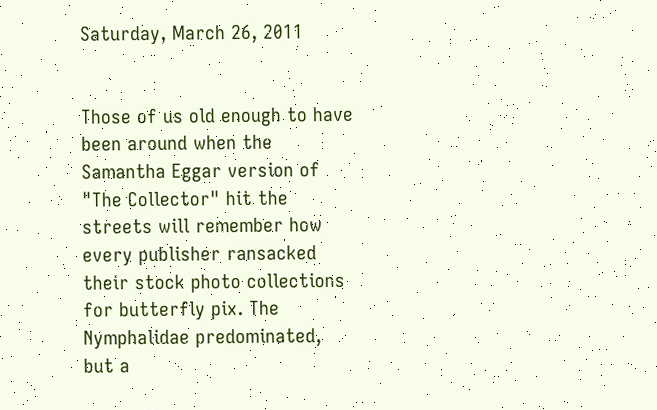Saturday, March 26, 2011


Those of us old enough to have been around when the Samantha Eggar version of "The Collector" hit the streets will remember how every publisher ransacked their stock photo collections for butterfly pix. The Nymphalidae predominated, but a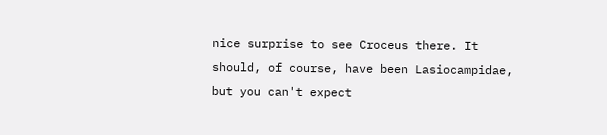nice surprise to see Croceus there. It should, of course, have been Lasiocampidae, but you can't expect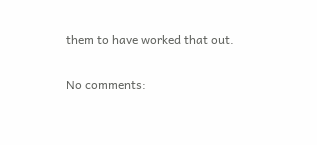them to have worked that out.

No comments: